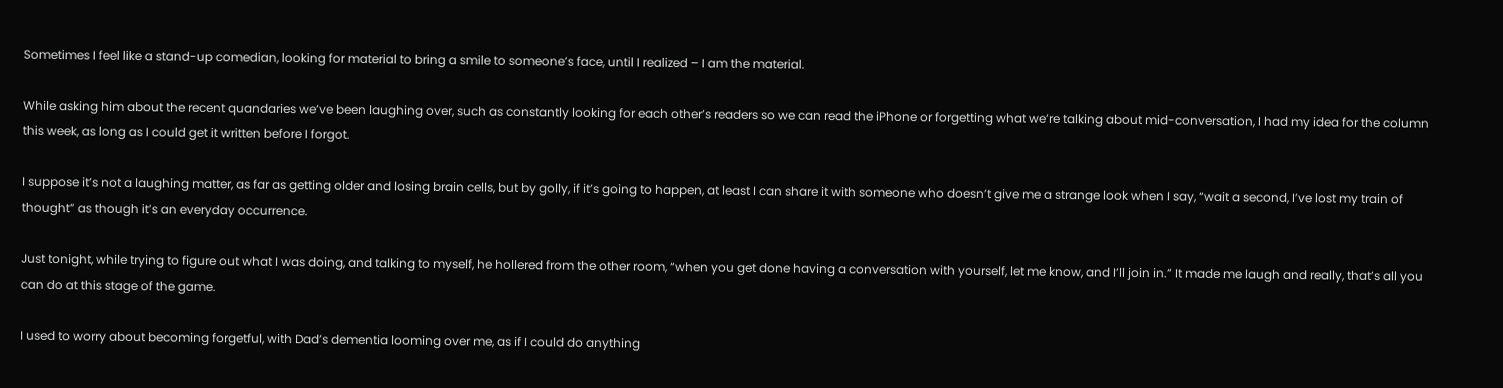Sometimes I feel like a stand-up comedian, looking for material to bring a smile to someone’s face, until I realized – I am the material.

While asking him about the recent quandaries we’ve been laughing over, such as constantly looking for each other’s readers so we can read the iPhone or forgetting what we’re talking about mid-conversation, I had my idea for the column this week, as long as I could get it written before I forgot.

I suppose it’s not a laughing matter, as far as getting older and losing brain cells, but by golly, if it’s going to happen, at least I can share it with someone who doesn’t give me a strange look when I say, “wait a second, I’ve lost my train of thought” as though it’s an everyday occurrence.

Just tonight, while trying to figure out what I was doing, and talking to myself, he hollered from the other room, “when you get done having a conversation with yourself, let me know, and I’ll join in.” It made me laugh and really, that’s all you can do at this stage of the game.

I used to worry about becoming forgetful, with Dad’s dementia looming over me, as if I could do anything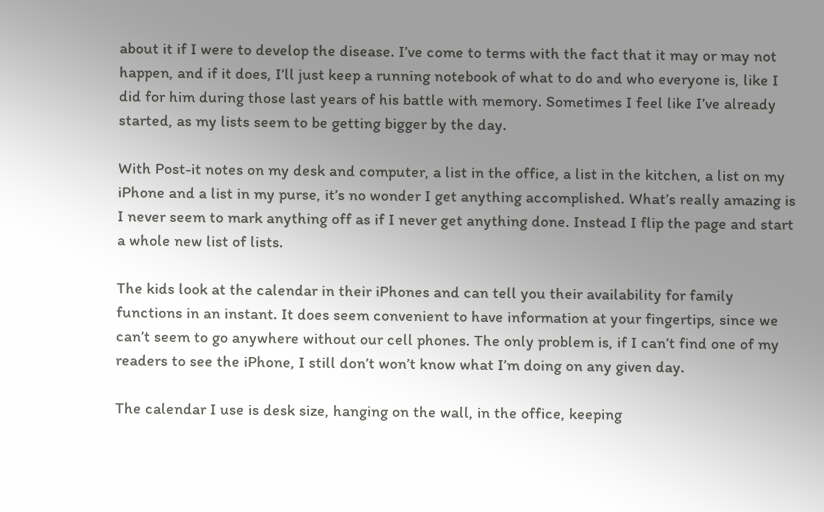about it if I were to develop the disease. I’ve come to terms with the fact that it may or may not happen, and if it does, I’ll just keep a running notebook of what to do and who everyone is, like I did for him during those last years of his battle with memory. Sometimes I feel like I’ve already started, as my lists seem to be getting bigger by the day.

With Post-it notes on my desk and computer, a list in the office, a list in the kitchen, a list on my iPhone and a list in my purse, it’s no wonder I get anything accomplished. What’s really amazing is I never seem to mark anything off as if I never get anything done. Instead I flip the page and start a whole new list of lists.

The kids look at the calendar in their iPhones and can tell you their availability for family functions in an instant. It does seem convenient to have information at your fingertips, since we can’t seem to go anywhere without our cell phones. The only problem is, if I can’t find one of my readers to see the iPhone, I still don’t won’t know what I’m doing on any given day.

The calendar I use is desk size, hanging on the wall, in the office, keeping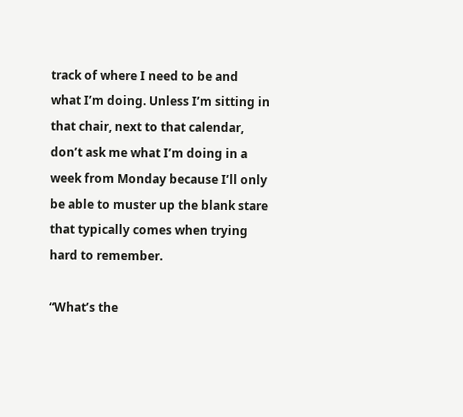track of where I need to be and what I’m doing. Unless I’m sitting in that chair, next to that calendar, don’t ask me what I’m doing in a week from Monday because I’ll only be able to muster up the blank stare that typically comes when trying hard to remember.

“What’s the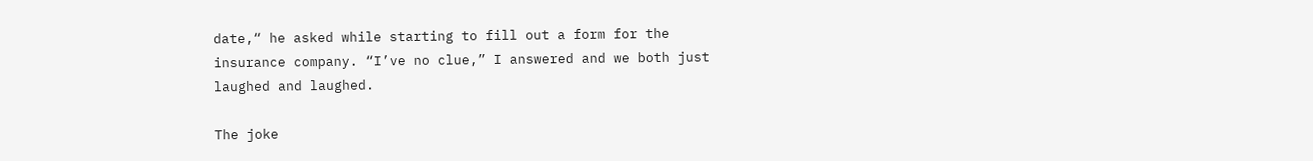date,“ he asked while starting to fill out a form for the insurance company. “I’ve no clue,” I answered and we both just laughed and laughed.

The joke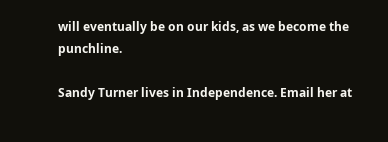will eventually be on our kids, as we become the punchline.

Sandy Turner lives in Independence. Email her at